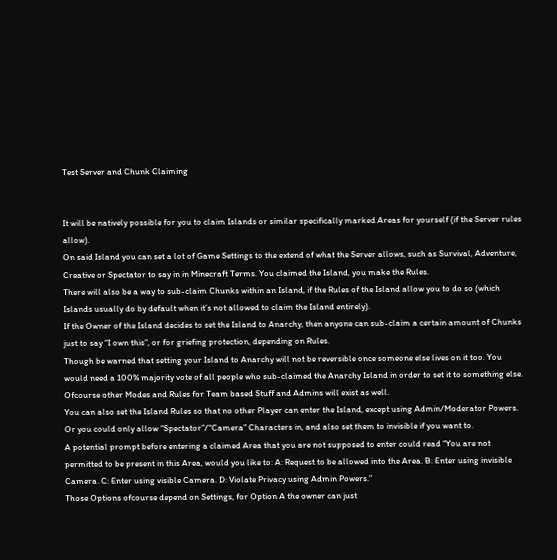Test Server and Chunk Claiming


It will be natively possible for you to claim Islands or similar specifically marked Areas for yourself (if the Server rules allow).
On said Island you can set a lot of Game Settings to the extend of what the Server allows, such as Survival, Adventure, Creative or Spectator to say in in Minecraft Terms. You claimed the Island, you make the Rules.
There will also be a way to sub-claim Chunks within an Island, if the Rules of the Island allow you to do so (which Islands usually do by default when it’s not allowed to claim the Island entirely).
If the Owner of the Island decides to set the Island to Anarchy, then anyone can sub-claim a certain amount of Chunks just to say “I own this”, or for griefing protection, depending on Rules.
Though be warned that setting your Island to Anarchy will not be reversible once someone else lives on it too. You would need a 100% majority vote of all people who sub-claimed the Anarchy Island in order to set it to something else.
Ofcourse other Modes and Rules for Team based Stuff and Admins will exist as well.
You can also set the Island Rules so that no other Player can enter the Island, except using Admin/Moderator Powers. Or you could only allow “Spectator”/“Camera” Characters in, and also set them to invisible if you want to.
A potential prompt before entering a claimed Area that you are not supposed to enter could read “You are not permitted to be present in this Area, would you like to: A: Request to be allowed into the Area. B: Enter using invisible Camera. C: Enter using visible Camera. D: Violate Privacy using Admin Powers.”
Those Options ofcourse depend on Settings, for Option A the owner can just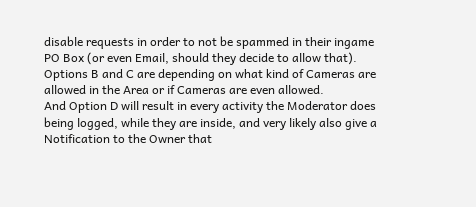disable requests in order to not be spammed in their ingame PO Box (or even Email, should they decide to allow that).
Options B and C are depending on what kind of Cameras are allowed in the Area or if Cameras are even allowed.
And Option D will result in every activity the Moderator does being logged, while they are inside, and very likely also give a Notification to the Owner that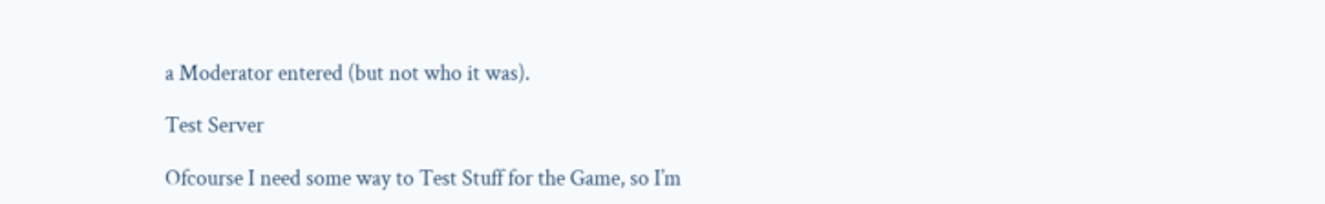a Moderator entered (but not who it was).

Test Server

Ofcourse I need some way to Test Stuff for the Game, so I’m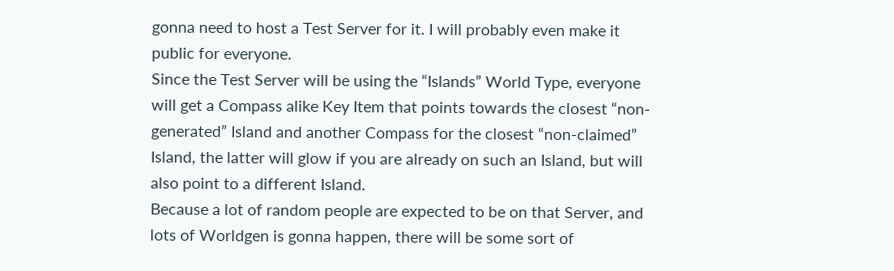gonna need to host a Test Server for it. I will probably even make it public for everyone.
Since the Test Server will be using the “Islands” World Type, everyone will get a Compass alike Key Item that points towards the closest “non-generated” Island and another Compass for the closest “non-claimed” Island, the latter will glow if you are already on such an Island, but will also point to a different Island.
Because a lot of random people are expected to be on that Server, and lots of Worldgen is gonna happen, there will be some sort of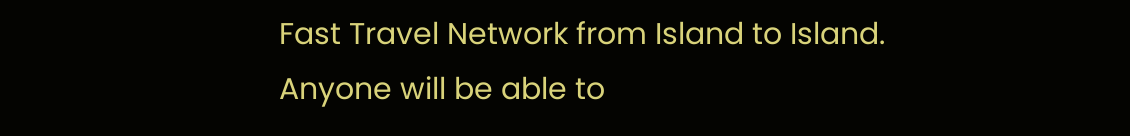Fast Travel Network from Island to Island.
Anyone will be able to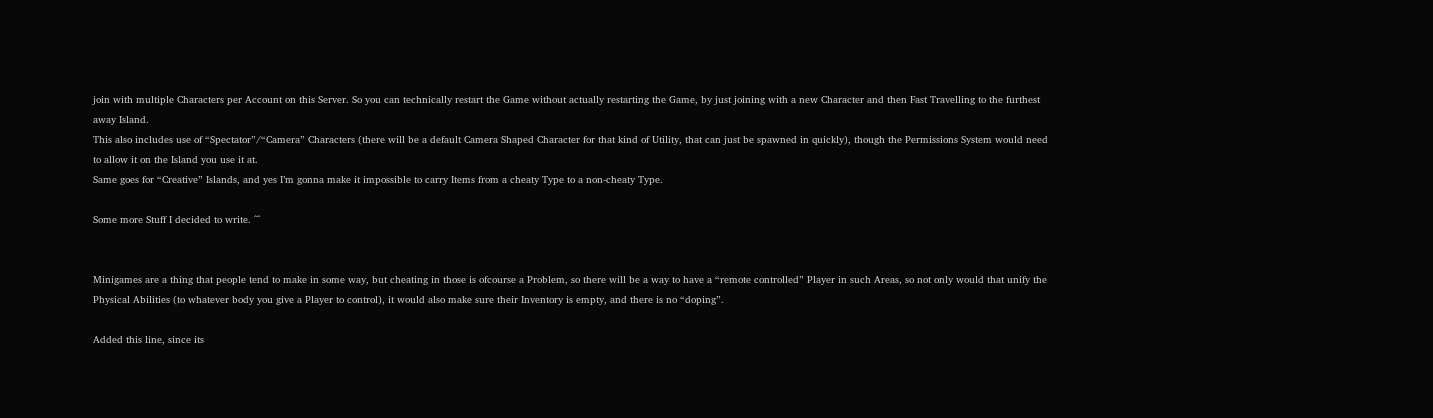join with multiple Characters per Account on this Server. So you can technically restart the Game without actually restarting the Game, by just joining with a new Character and then Fast Travelling to the furthest away Island.
This also includes use of “Spectator”/“Camera” Characters (there will be a default Camera Shaped Character for that kind of Utility, that can just be spawned in quickly), though the Permissions System would need to allow it on the Island you use it at.
Same goes for “Creative” Islands, and yes I’m gonna make it impossible to carry Items from a cheaty Type to a non-cheaty Type.

Some more Stuff I decided to write. ^^


Minigames are a thing that people tend to make in some way, but cheating in those is ofcourse a Problem, so there will be a way to have a “remote controlled” Player in such Areas, so not only would that unify the Physical Abilities (to whatever body you give a Player to control), it would also make sure their Inventory is empty, and there is no “doping”.

Added this line, since its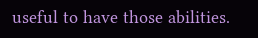useful to have those abilities.